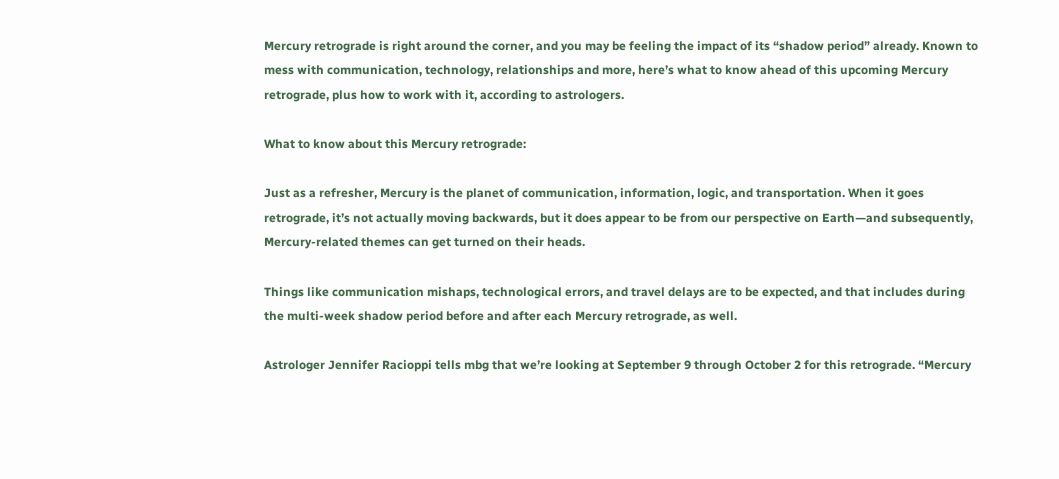Mercury retrograde is right around the corner, and you may be feeling the impact of its “shadow period” already. Known to mess with communication, technology, relationships and more, here’s what to know ahead of this upcoming Mercury retrograde, plus how to work with it, according to astrologers.

What to know about this Mercury retrograde:

Just as a refresher, Mercury is the planet of communication, information, logic, and transportation. When it goes retrograde, it’s not actually moving backwards, but it does appear to be from our perspective on Earth—and subsequently, Mercury-related themes can get turned on their heads.

Things like communication mishaps, technological errors, and travel delays are to be expected, and that includes during the multi-week shadow period before and after each Mercury retrograde, as well.

Astrologer Jennifer Racioppi tells mbg that we’re looking at September 9 through October 2 for this retrograde. “Mercury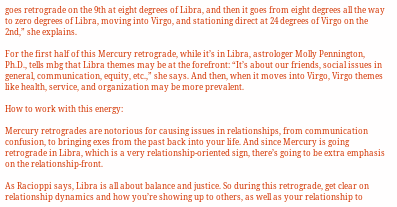goes retrograde on the 9th at eight degrees of Libra, and then it goes from eight degrees all the way to zero degrees of Libra, moving into Virgo, and stationing direct at 24 degrees of Virgo on the 2nd,” she explains.

For the first half of this Mercury retrograde, while it’s in Libra, astrologer Molly Pennington, Ph.D., tells mbg that Libra themes may be at the forefront: “It’s about our friends, social issues in general, communication, equity, etc.,” she says. And then, when it moves into Virgo, Virgo themes like health, service, and organization may be more prevalent.

How to work with this energy:

Mercury retrogrades are notorious for causing issues in relationships, from communication confusion, to bringing exes from the past back into your life. And since Mercury is going retrograde in Libra, which is a very relationship-oriented sign, there’s going to be extra emphasis on the relationship-front.

As Racioppi says, Libra is all about balance and justice. So during this retrograde, get clear on relationship dynamics and how you’re showing up to others, as well as your relationship to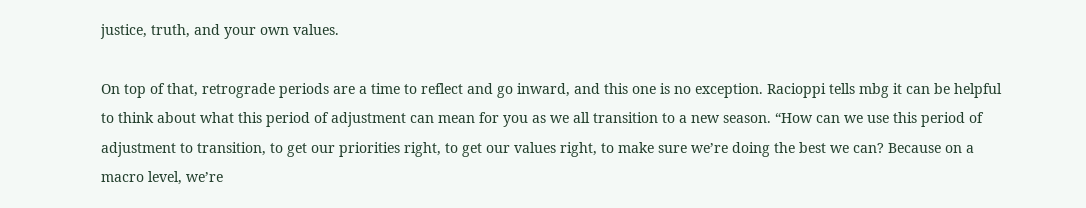justice, truth, and your own values.

On top of that, retrograde periods are a time to reflect and go inward, and this one is no exception. Racioppi tells mbg it can be helpful to think about what this period of adjustment can mean for you as we all transition to a new season. “How can we use this period of adjustment to transition, to get our priorities right, to get our values right, to make sure we’re doing the best we can? Because on a macro level, we’re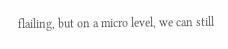flailing, but on a micro level, we can still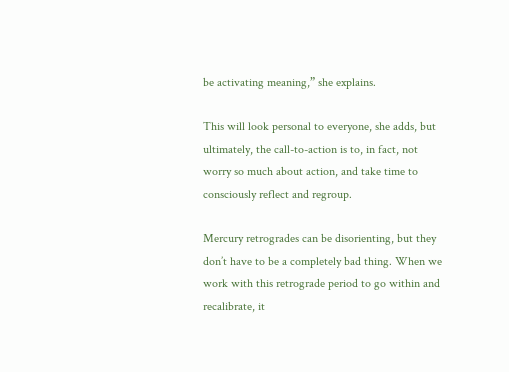be activating meaning,” she explains.

This will look personal to everyone, she adds, but ultimately, the call-to-action is to, in fact, not worry so much about action, and take time to consciously reflect and regroup.

Mercury retrogrades can be disorienting, but they don’t have to be a completely bad thing. When we work with this retrograde period to go within and recalibrate, it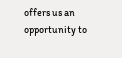offers us an opportunity to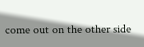come out on the other side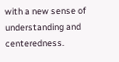with a new sense of understanding and centeredness.